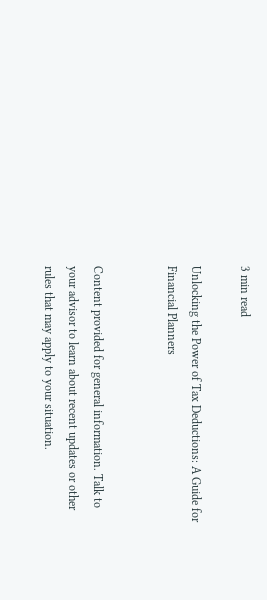3 min read

Unlocking the Power of Tax Deductions: A Guide for Financial Planners


Content provided for general information. Talk to your advisor to learn about recent updates or other rules that may apply to your situation.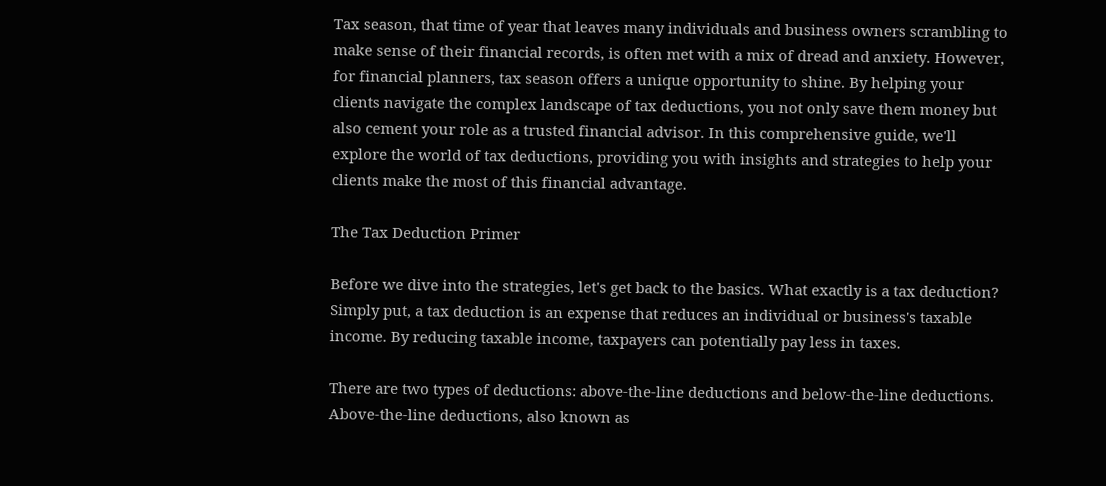Tax season, that time of year that leaves many individuals and business owners scrambling to make sense of their financial records, is often met with a mix of dread and anxiety. However, for financial planners, tax season offers a unique opportunity to shine. By helping your clients navigate the complex landscape of tax deductions, you not only save them money but also cement your role as a trusted financial advisor. In this comprehensive guide, we'll explore the world of tax deductions, providing you with insights and strategies to help your clients make the most of this financial advantage.

The Tax Deduction Primer

Before we dive into the strategies, let's get back to the basics. What exactly is a tax deduction? Simply put, a tax deduction is an expense that reduces an individual or business's taxable income. By reducing taxable income, taxpayers can potentially pay less in taxes.

There are two types of deductions: above-the-line deductions and below-the-line deductions. Above-the-line deductions, also known as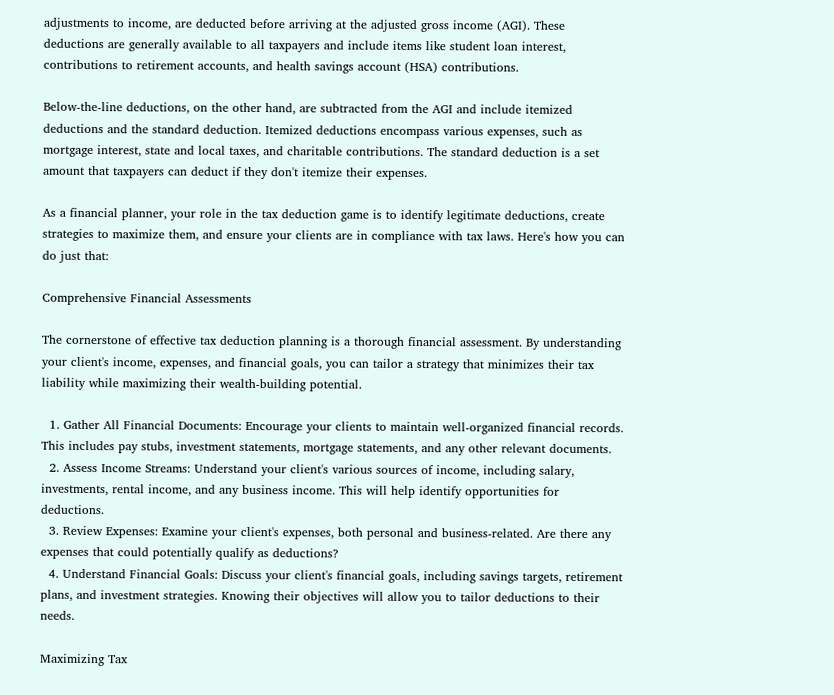adjustments to income, are deducted before arriving at the adjusted gross income (AGI). These deductions are generally available to all taxpayers and include items like student loan interest, contributions to retirement accounts, and health savings account (HSA) contributions.

Below-the-line deductions, on the other hand, are subtracted from the AGI and include itemized deductions and the standard deduction. Itemized deductions encompass various expenses, such as mortgage interest, state and local taxes, and charitable contributions. The standard deduction is a set amount that taxpayers can deduct if they don't itemize their expenses.

As a financial planner, your role in the tax deduction game is to identify legitimate deductions, create strategies to maximize them, and ensure your clients are in compliance with tax laws. Here's how you can do just that:

Comprehensive Financial Assessments

The cornerstone of effective tax deduction planning is a thorough financial assessment. By understanding your client's income, expenses, and financial goals, you can tailor a strategy that minimizes their tax liability while maximizing their wealth-building potential.

  1. Gather All Financial Documents: Encourage your clients to maintain well-organized financial records. This includes pay stubs, investment statements, mortgage statements, and any other relevant documents.
  2. Assess Income Streams: Understand your client's various sources of income, including salary, investments, rental income, and any business income. This will help identify opportunities for deductions.
  3. Review Expenses: Examine your client's expenses, both personal and business-related. Are there any expenses that could potentially qualify as deductions?
  4. Understand Financial Goals: Discuss your client's financial goals, including savings targets, retirement plans, and investment strategies. Knowing their objectives will allow you to tailor deductions to their needs.

Maximizing Tax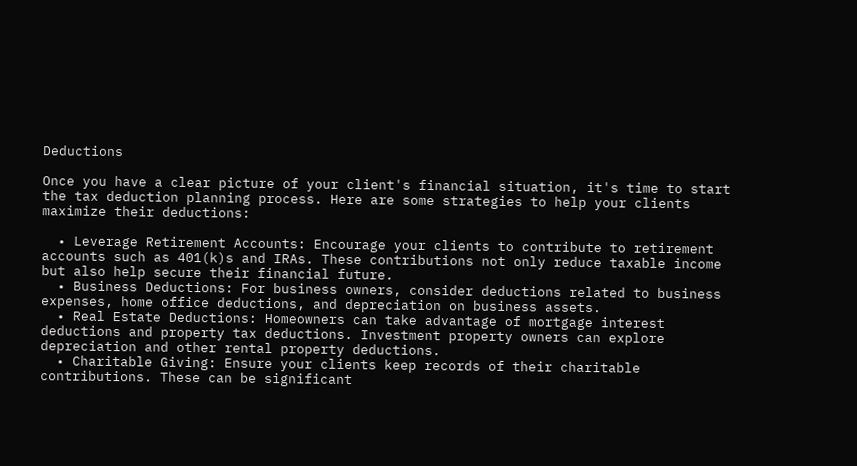Deductions

Once you have a clear picture of your client's financial situation, it's time to start the tax deduction planning process. Here are some strategies to help your clients maximize their deductions:

  • Leverage Retirement Accounts: Encourage your clients to contribute to retirement accounts such as 401(k)s and IRAs. These contributions not only reduce taxable income but also help secure their financial future.
  • Business Deductions: For business owners, consider deductions related to business expenses, home office deductions, and depreciation on business assets.
  • Real Estate Deductions: Homeowners can take advantage of mortgage interest deductions and property tax deductions. Investment property owners can explore depreciation and other rental property deductions.
  • Charitable Giving: Ensure your clients keep records of their charitable contributions. These can be significant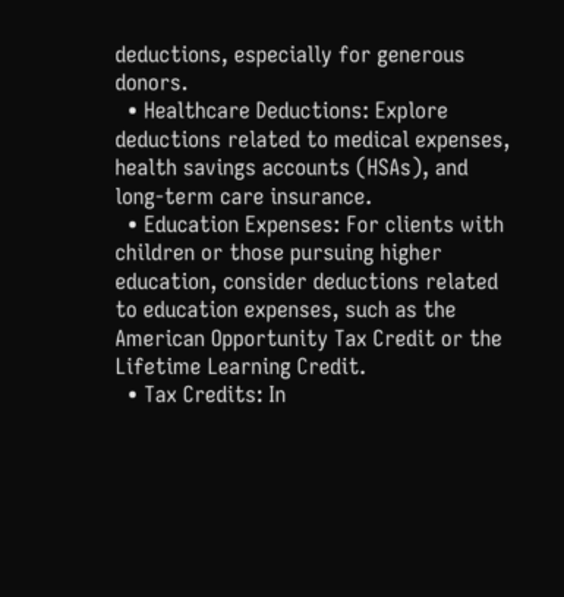deductions, especially for generous donors.
  • Healthcare Deductions: Explore deductions related to medical expenses, health savings accounts (HSAs), and long-term care insurance.
  • Education Expenses: For clients with children or those pursuing higher education, consider deductions related to education expenses, such as the American Opportunity Tax Credit or the Lifetime Learning Credit.
  • Tax Credits: In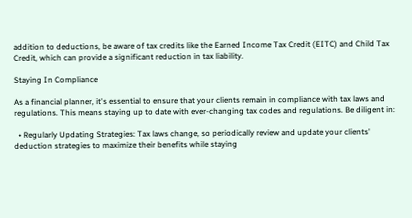addition to deductions, be aware of tax credits like the Earned Income Tax Credit (EITC) and Child Tax Credit, which can provide a significant reduction in tax liability.

Staying In Compliance

As a financial planner, it's essential to ensure that your clients remain in compliance with tax laws and regulations. This means staying up to date with ever-changing tax codes and regulations. Be diligent in:

  • Regularly Updating Strategies: Tax laws change, so periodically review and update your clients' deduction strategies to maximize their benefits while staying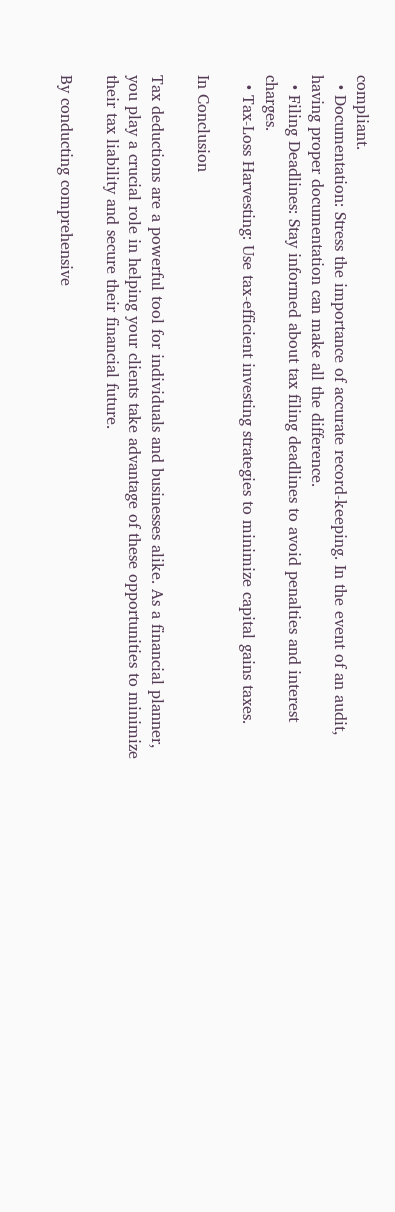compliant.
  • Documentation: Stress the importance of accurate record-keeping. In the event of an audit, having proper documentation can make all the difference.
  • Filing Deadlines: Stay informed about tax filing deadlines to avoid penalties and interest charges.
  • Tax-Loss Harvesting: Use tax-efficient investing strategies to minimize capital gains taxes.

In Conclusion

Tax deductions are a powerful tool for individuals and businesses alike. As a financial planner, you play a crucial role in helping your clients take advantage of these opportunities to minimize their tax liability and secure their financial future.

By conducting comprehensive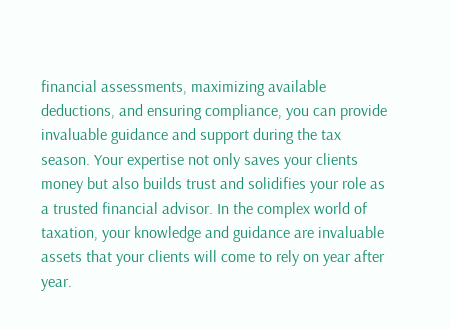financial assessments, maximizing available deductions, and ensuring compliance, you can provide invaluable guidance and support during the tax season. Your expertise not only saves your clients money but also builds trust and solidifies your role as a trusted financial advisor. In the complex world of taxation, your knowledge and guidance are invaluable assets that your clients will come to rely on year after year.